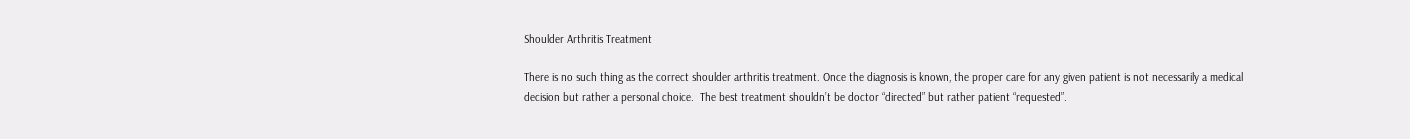Shoulder Arthritis Treatment

There is no such thing as the correct shoulder arthritis treatment. Once the diagnosis is known, the proper care for any given patient is not necessarily a medical decision but rather a personal choice.  The best treatment shouldn’t be doctor “directed” but rather patient “requested”.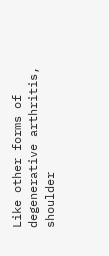Like other forms of degenerative arthritis, shoulder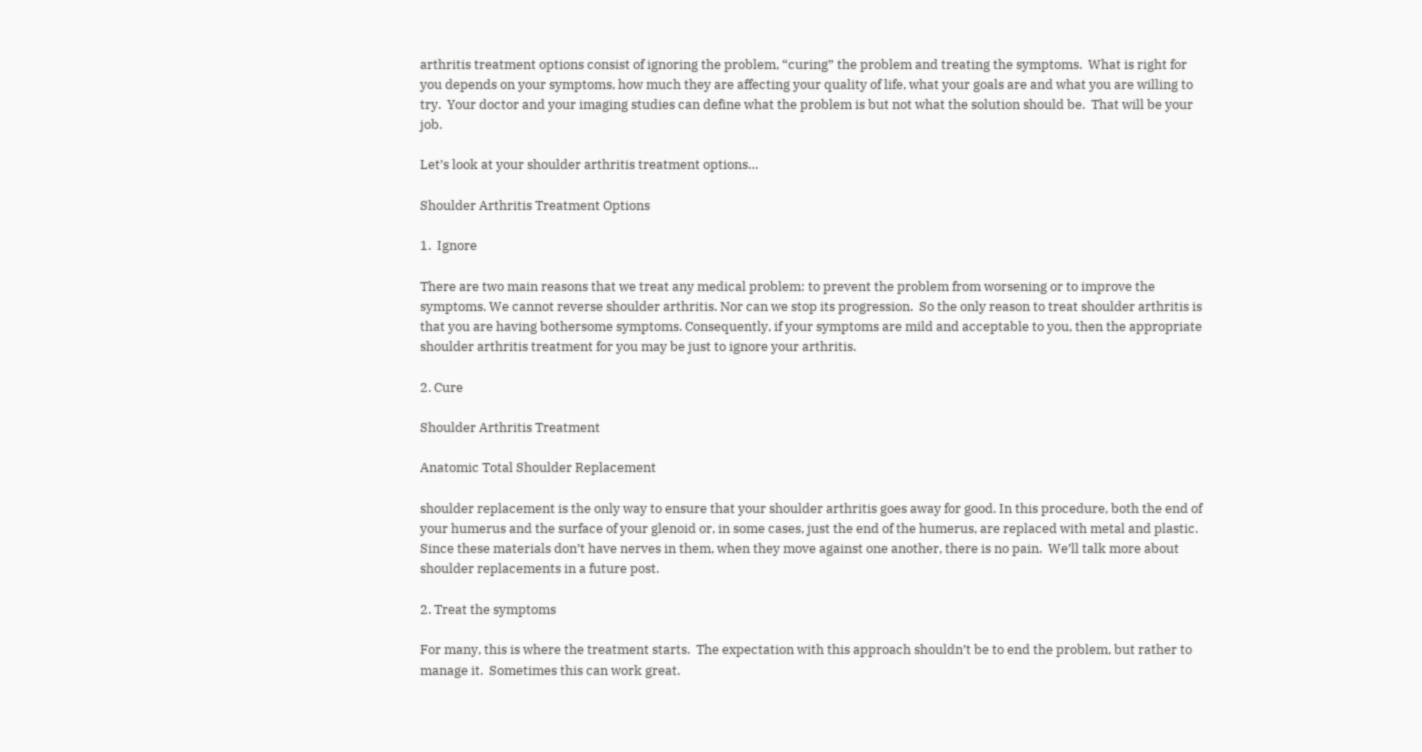arthritis treatment options consist of ignoring the problem, “curing” the problem and treating the symptoms.  What is right for you depends on your symptoms, how much they are affecting your quality of life, what your goals are and what you are willing to try.  Your doctor and your imaging studies can define what the problem is but not what the solution should be.  That will be your job.

Let’s look at your shoulder arthritis treatment options…

Shoulder Arthritis Treatment Options

1.  Ignore

There are two main reasons that we treat any medical problem: to prevent the problem from worsening or to improve the symptoms. We cannot reverse shoulder arthritis. Nor can we stop its progression.  So the only reason to treat shoulder arthritis is that you are having bothersome symptoms. Consequently, if your symptoms are mild and acceptable to you, then the appropriate shoulder arthritis treatment for you may be just to ignore your arthritis.

2. Cure

Shoulder Arthritis Treatment

Anatomic Total Shoulder Replacement

shoulder replacement is the only way to ensure that your shoulder arthritis goes away for good. In this procedure, both the end of your humerus and the surface of your glenoid or, in some cases, just the end of the humerus, are replaced with metal and plastic. Since these materials don’t have nerves in them, when they move against one another, there is no pain.  We’ll talk more about shoulder replacements in a future post.

2. Treat the symptoms

For many, this is where the treatment starts.  The expectation with this approach shouldn’t be to end the problem, but rather to manage it.  Sometimes this can work great.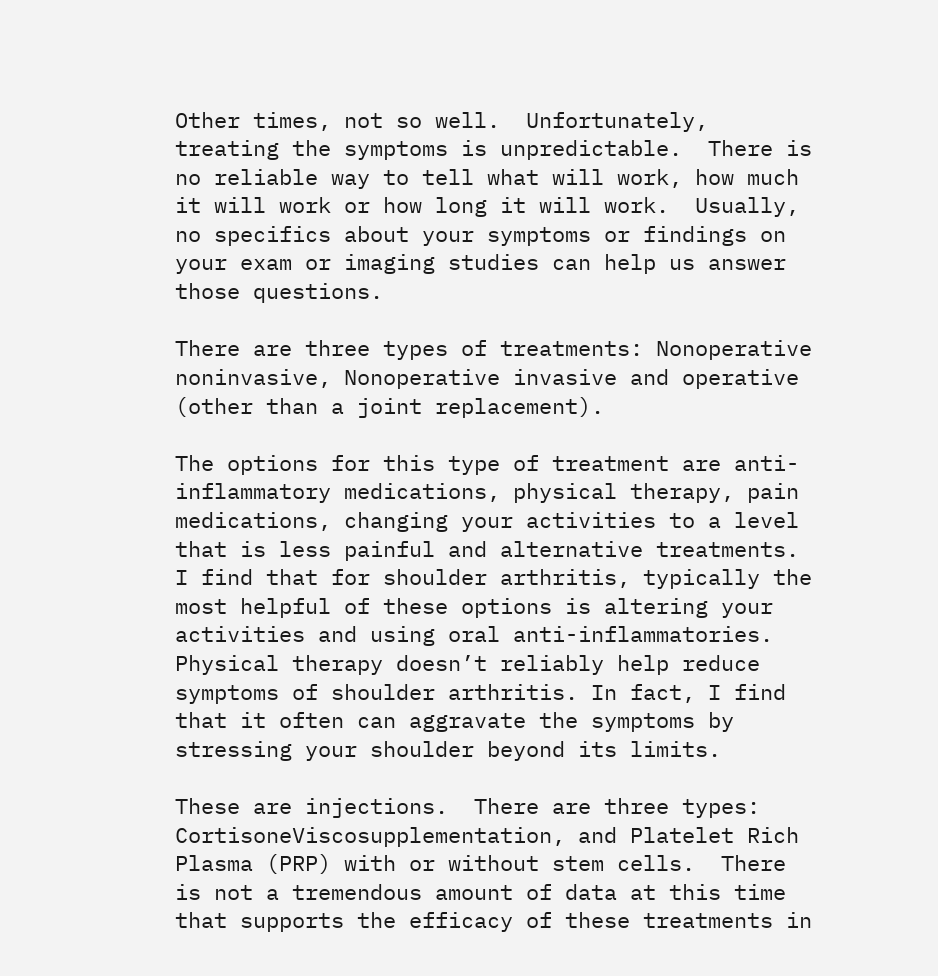Other times, not so well.  Unfortunately, treating the symptoms is unpredictable.  There is no reliable way to tell what will work, how much it will work or how long it will work.  Usually, no specifics about your symptoms or findings on your exam or imaging studies can help us answer those questions.

There are three types of treatments: Nonoperative noninvasive, Nonoperative invasive and operative (other than a joint replacement).

The options for this type of treatment are anti-inflammatory medications, physical therapy, pain medications, changing your activities to a level that is less painful and alternative treatments. I find that for shoulder arthritis, typically the most helpful of these options is altering your activities and using oral anti-inflammatories.  Physical therapy doesn’t reliably help reduce symptoms of shoulder arthritis. In fact, I find that it often can aggravate the symptoms by stressing your shoulder beyond its limits.

These are injections.  There are three types: CortisoneViscosupplementation, and Platelet Rich Plasma (PRP) with or without stem cells.  There is not a tremendous amount of data at this time that supports the efficacy of these treatments in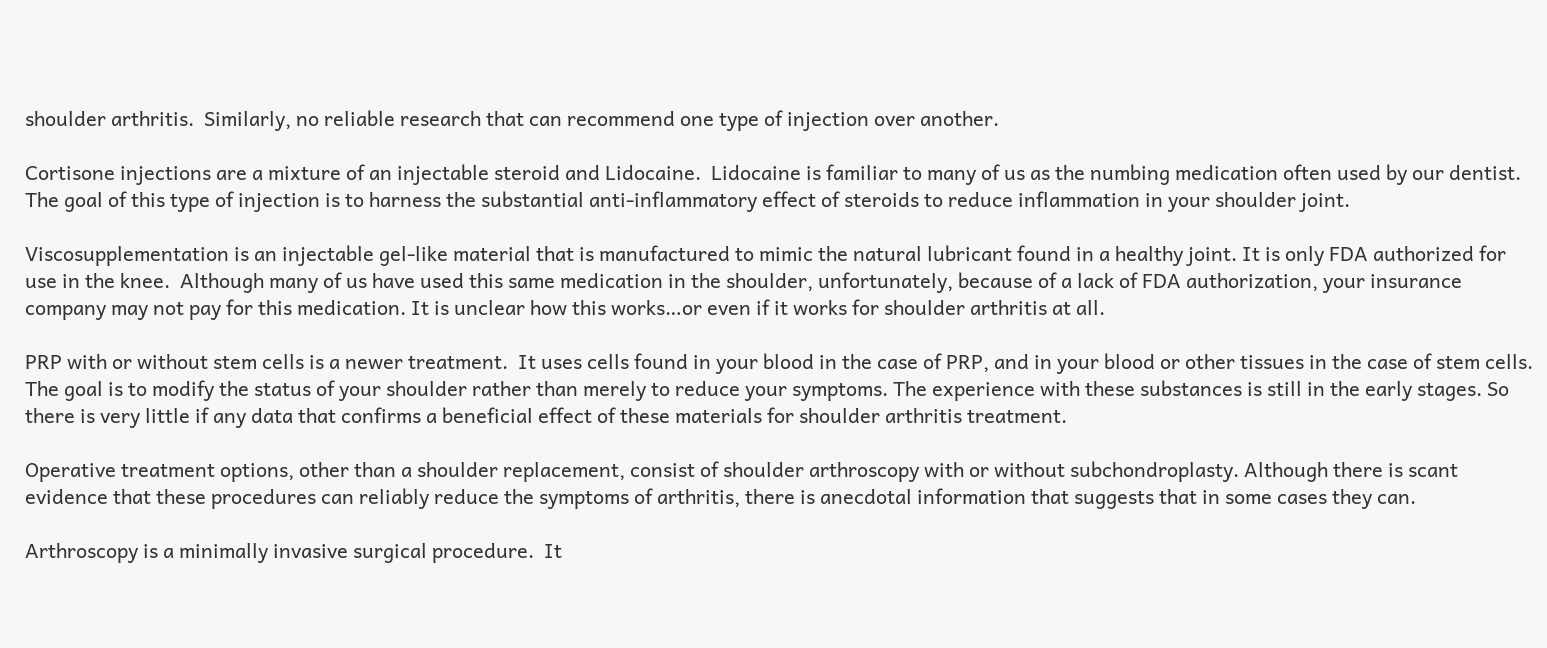shoulder arthritis.  Similarly, no reliable research that can recommend one type of injection over another.

Cortisone injections are a mixture of an injectable steroid and Lidocaine.  Lidocaine is familiar to many of us as the numbing medication often used by our dentist. The goal of this type of injection is to harness the substantial anti-inflammatory effect of steroids to reduce inflammation in your shoulder joint.

Viscosupplementation is an injectable gel-like material that is manufactured to mimic the natural lubricant found in a healthy joint. It is only FDA authorized for use in the knee.  Although many of us have used this same medication in the shoulder, unfortunately, because of a lack of FDA authorization, your insurance company may not pay for this medication. It is unclear how this works…or even if it works for shoulder arthritis at all.

PRP with or without stem cells is a newer treatment.  It uses cells found in your blood in the case of PRP, and in your blood or other tissues in the case of stem cells.  The goal is to modify the status of your shoulder rather than merely to reduce your symptoms. The experience with these substances is still in the early stages. So there is very little if any data that confirms a beneficial effect of these materials for shoulder arthritis treatment.

Operative treatment options, other than a shoulder replacement, consist of shoulder arthroscopy with or without subchondroplasty. Although there is scant evidence that these procedures can reliably reduce the symptoms of arthritis, there is anecdotal information that suggests that in some cases they can.

Arthroscopy is a minimally invasive surgical procedure.  It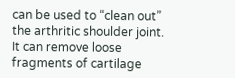can be used to “clean out” the arthritic shoulder joint.  It can remove loose fragments of cartilage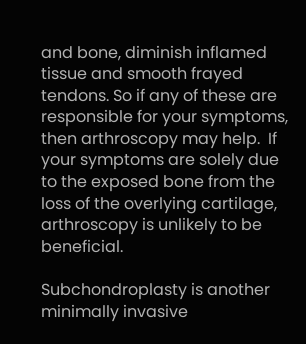and bone, diminish inflamed tissue and smooth frayed tendons. So if any of these are responsible for your symptoms, then arthroscopy may help.  If your symptoms are solely due to the exposed bone from the loss of the overlying cartilage, arthroscopy is unlikely to be beneficial.

Subchondroplasty is another minimally invasive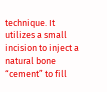technique. It utilizes a small incision to inject a natural bone “cement” to fill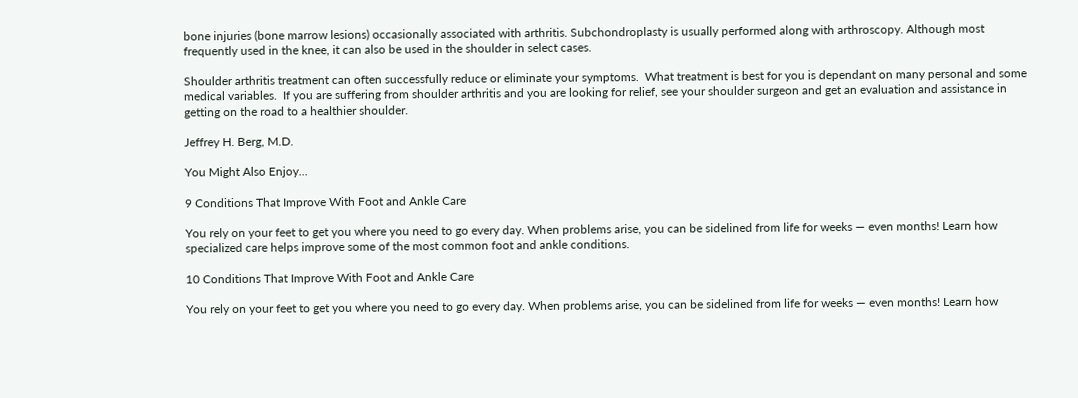bone injuries (bone marrow lesions) occasionally associated with arthritis. Subchondroplasty is usually performed along with arthroscopy. Although most frequently used in the knee, it can also be used in the shoulder in select cases.

Shoulder arthritis treatment can often successfully reduce or eliminate your symptoms.  What treatment is best for you is dependant on many personal and some medical variables.  If you are suffering from shoulder arthritis and you are looking for relief, see your shoulder surgeon and get an evaluation and assistance in getting on the road to a healthier shoulder.

Jeffrey H. Berg, M.D.

You Might Also Enjoy...

9 Conditions That Improve With Foot and Ankle Care

You rely on your feet to get you where you need to go every day. When problems arise, you can be sidelined from life for weeks — even months! Learn how specialized care helps improve some of the most common foot and ankle conditions.

10 Conditions That Improve With Foot and Ankle Care

You rely on your feet to get you where you need to go every day. When problems arise, you can be sidelined from life for weeks — even months! Learn how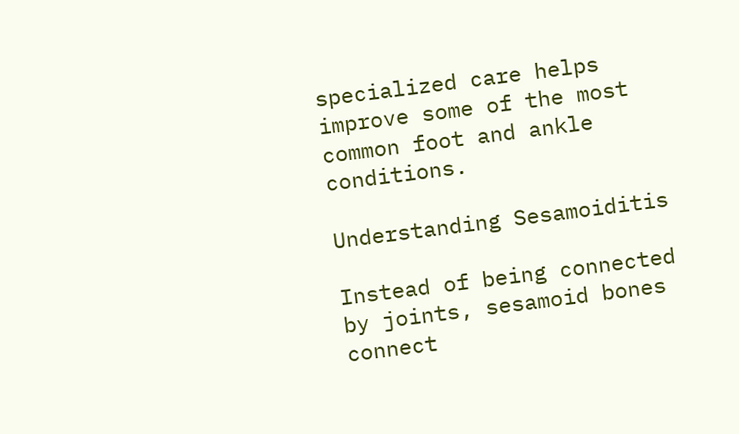specialized care helps improve some of the most common foot and ankle conditions.

Understanding Sesamoiditis

Instead of being connected by joints, sesamoid bones connect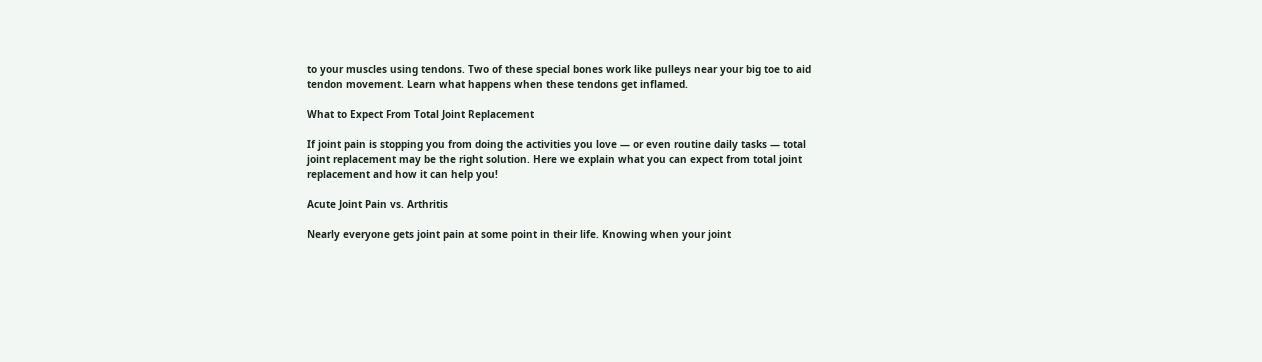to your muscles using tendons. Two of these special bones work like pulleys near your big toe to aid tendon movement. Learn what happens when these tendons get inflamed.

What to Expect From Total Joint Replacement

If joint pain is stopping you from doing the activities you love — or even routine daily tasks — total joint replacement may be the right solution. Here we explain what you can expect from total joint replacement and how it can help you!

Acute Joint Pain vs. Arthritis

Nearly everyone gets joint pain at some point in their life. Knowing when your joint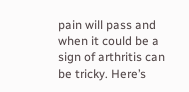pain will pass and when it could be a sign of arthritis can be tricky. Here’s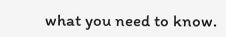what you need to know.